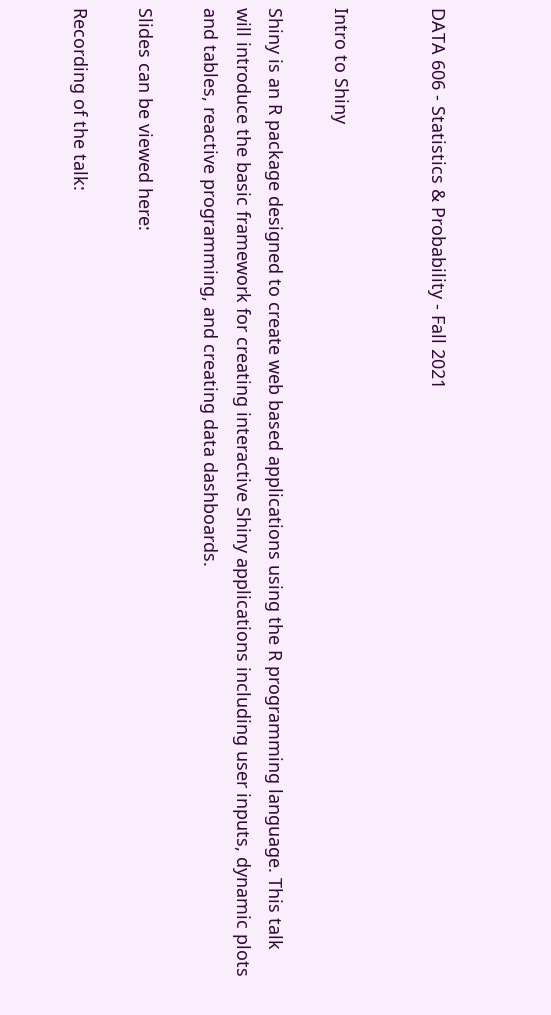DATA 606 - Statistics & Probability - Fall 2021


Intro to Shiny

Shiny is an R package designed to create web based applications using the R programming language. This talk will introduce the basic framework for creating interactive Shiny applications including user inputs, dynamic plots and tables, reactive programming, and creating data dashboards.

Slides can be viewed here:

Recording of the talk: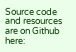Source code and resources are on Github here: